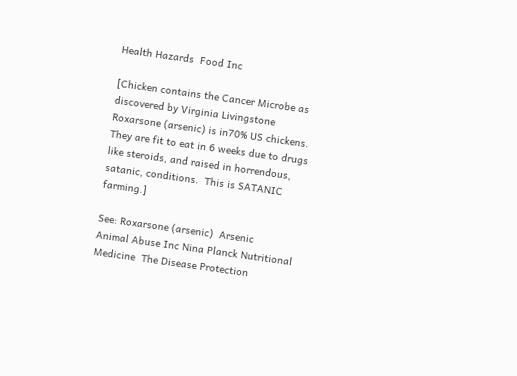Health Hazards  Food Inc

[Chicken contains the Cancer Microbe as discovered by Virginia Livingstone Roxarsone (arsenic) is in70% US chickens.  They are fit to eat in 6 weeks due to drugs like steroids, and raised in horrendous, satanic, conditions.  This is SATANIC farming.]

See: Roxarsone (arsenic)  Arsenic
Animal Abuse Inc Nina Planck Nutritional Medicine  The Disease Protection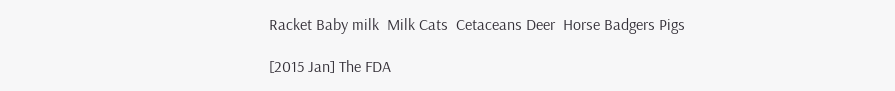Racket Baby milk  Milk Cats  Cetaceans Deer  Horse Badgers Pigs

[2015 Jan] The FDA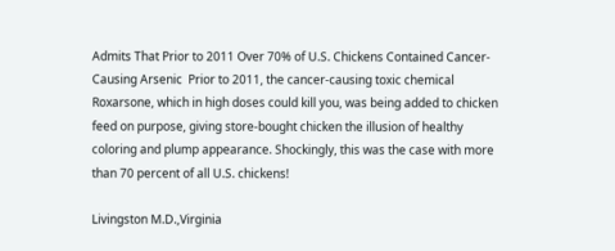Admits That Prior to 2011 Over 70% of U.S. Chickens Contained Cancer-Causing Arsenic  Prior to 2011, the cancer-causing toxic chemical Roxarsone, which in high doses could kill you, was being added to chicken feed on purpose, giving store-bought chicken the illusion of healthy coloring and plump appearance. Shockingly, this was the case with more than 70 percent of all U.S. chickens!

Livingston M.D.,Virginia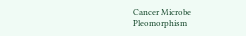Cancer Microbe  Pleomorphism